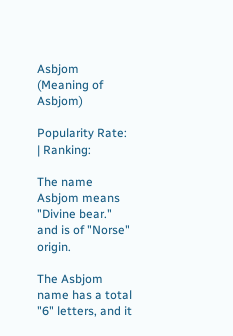Asbjom (Meaning of Asbjom)

Popularity Rate: | Ranking:

The name Asbjom means "Divine bear." and is of "Norse" origin.

The Asbjom name has a total "6" letters, and it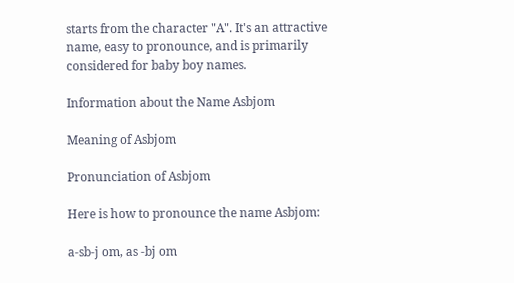starts from the character "A". It's an attractive name, easy to pronounce, and is primarily considered for baby boy names.

Information about the Name Asbjom

Meaning of Asbjom

Pronunciation of Asbjom

Here is how to pronounce the name Asbjom:

a-sb-j om, as -bj om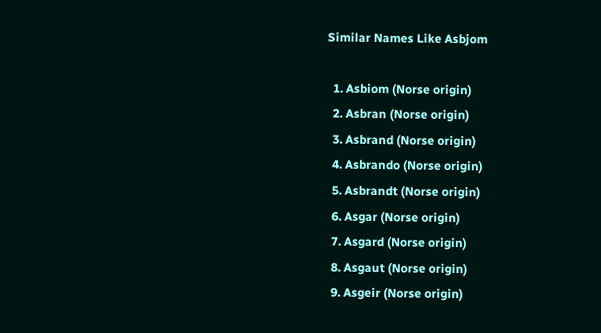Similar Names Like Asbjom

  1. Asbiom (Norse origin)
  2. Asbran (Norse origin)
  3. Asbrand (Norse origin)
  4. Asbrando (Norse origin)
  5. Asbrandt (Norse origin)
  6. Asgar (Norse origin)
  7. Asgard (Norse origin)
  8. Asgaut (Norse origin)
  9. Asgeir (Norse origin)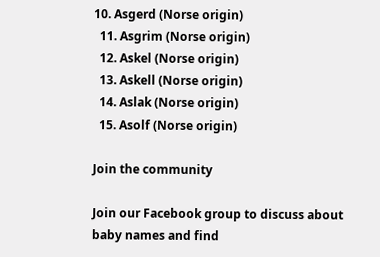10. Asgerd (Norse origin)
  11. Asgrim (Norse origin)
  12. Askel (Norse origin)
  13. Askell (Norse origin)
  14. Aslak (Norse origin)
  15. Asolf (Norse origin)

Join the community

Join our Facebook group to discuss about baby names and find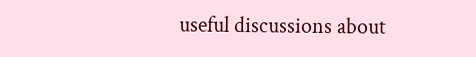useful discussions about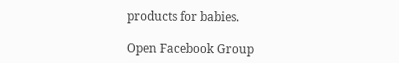products for babies.

Open Facebook Group